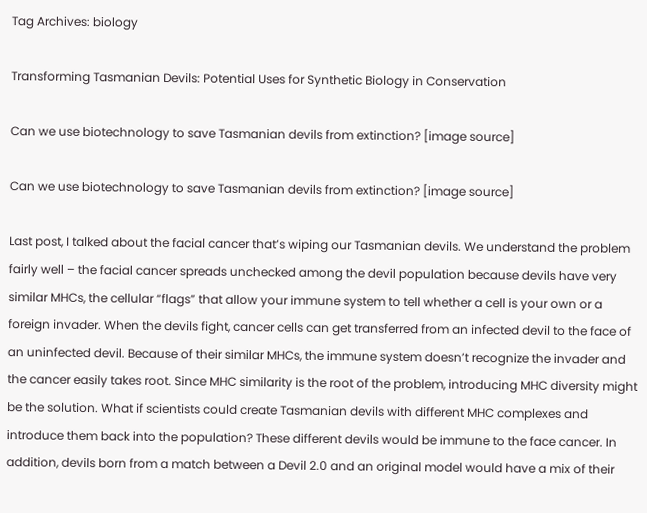Tag Archives: biology

Transforming Tasmanian Devils: Potential Uses for Synthetic Biology in Conservation

Can we use biotechnology to save Tasmanian devils from extinction? [image source]

Can we use biotechnology to save Tasmanian devils from extinction? [image source]

Last post, I talked about the facial cancer that’s wiping our Tasmanian devils. We understand the problem fairly well – the facial cancer spreads unchecked among the devil population because devils have very similar MHCs, the cellular “flags” that allow your immune system to tell whether a cell is your own or a foreign invader. When the devils fight, cancer cells can get transferred from an infected devil to the face of an uninfected devil. Because of their similar MHCs, the immune system doesn’t recognize the invader and the cancer easily takes root. Since MHC similarity is the root of the problem, introducing MHC diversity might be the solution. What if scientists could create Tasmanian devils with different MHC complexes and introduce them back into the population? These different devils would be immune to the face cancer. In addition, devils born from a match between a Devil 2.0 and an original model would have a mix of their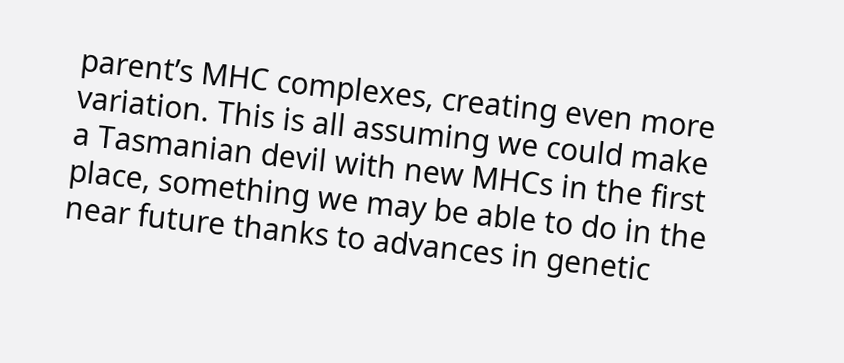parent’s MHC complexes, creating even more variation. This is all assuming we could make a Tasmanian devil with new MHCs in the first place, something we may be able to do in the near future thanks to advances in genetic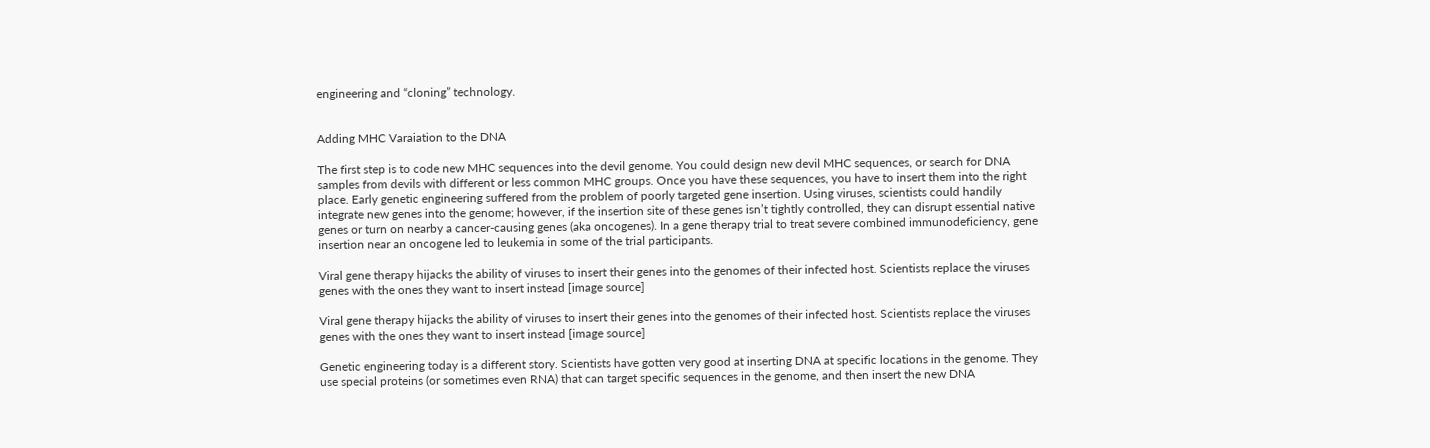engineering and “cloning” technology.


Adding MHC Varaiation to the DNA

The first step is to code new MHC sequences into the devil genome. You could design new devil MHC sequences, or search for DNA samples from devils with different or less common MHC groups. Once you have these sequences, you have to insert them into the right place. Early genetic engineering suffered from the problem of poorly targeted gene insertion. Using viruses, scientists could handily integrate new genes into the genome; however, if the insertion site of these genes isn’t tightly controlled, they can disrupt essential native genes or turn on nearby a cancer-causing genes (aka oncogenes). In a gene therapy trial to treat severe combined immunodeficiency, gene insertion near an oncogene led to leukemia in some of the trial participants.

Viral gene therapy hijacks the ability of viruses to insert their genes into the genomes of their infected host. Scientists replace the viruses genes with the ones they want to insert instead [image source]

Viral gene therapy hijacks the ability of viruses to insert their genes into the genomes of their infected host. Scientists replace the viruses genes with the ones they want to insert instead [image source]

Genetic engineering today is a different story. Scientists have gotten very good at inserting DNA at specific locations in the genome. They use special proteins (or sometimes even RNA) that can target specific sequences in the genome, and then insert the new DNA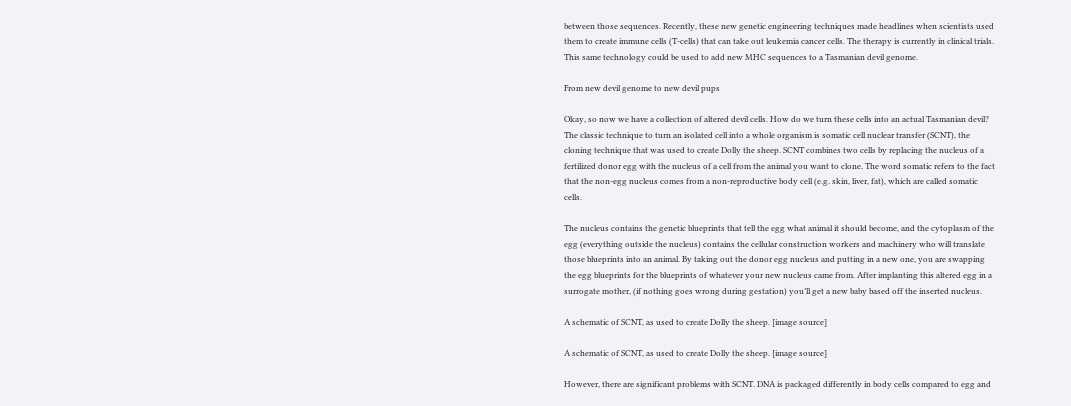between those sequences. Recently, these new genetic engineering techniques made headlines when scientists used them to create immune cells (T-cells) that can take out leukemia cancer cells. The therapy is currently in clinical trials. This same technology could be used to add new MHC sequences to a Tasmanian devil genome.

From new devil genome to new devil pups

Okay, so now we have a collection of altered devil cells. How do we turn these cells into an actual Tasmanian devil? The classic technique to turn an isolated cell into a whole organism is somatic cell nuclear transfer (SCNT), the cloning technique that was used to create Dolly the sheep. SCNT combines two cells by replacing the nucleus of a fertilized donor egg with the nucleus of a cell from the animal you want to clone. The word somatic refers to the fact that the non-egg nucleus comes from a non-reproductive body cell (e.g. skin, liver, fat), which are called somatic cells.

The nucleus contains the genetic blueprints that tell the egg what animal it should become, and the cytoplasm of the egg (everything outside the nucleus) contains the cellular construction workers and machinery who will translate those blueprints into an animal. By taking out the donor egg nucleus and putting in a new one, you are swapping the egg blueprints for the blueprints of whatever your new nucleus came from. After implanting this altered egg in a surrogate mother, (if nothing goes wrong during gestation) you’ll get a new baby based off the inserted nucleus.

A schematic of SCNT, as used to create Dolly the sheep. [image source]

A schematic of SCNT, as used to create Dolly the sheep. [image source]

However, there are significant problems with SCNT. DNA is packaged differently in body cells compared to egg and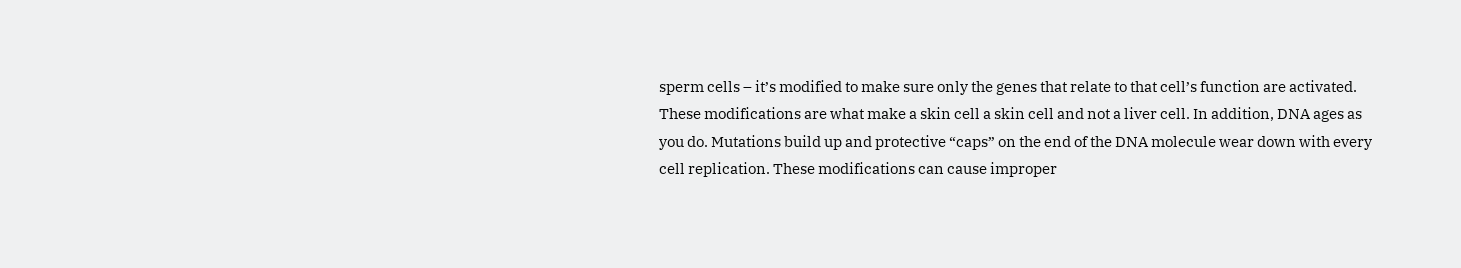sperm cells – it’s modified to make sure only the genes that relate to that cell’s function are activated. These modifications are what make a skin cell a skin cell and not a liver cell. In addition, DNA ages as you do. Mutations build up and protective “caps” on the end of the DNA molecule wear down with every cell replication. These modifications can cause improper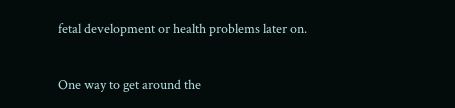fetal development or health problems later on.

One way to get around the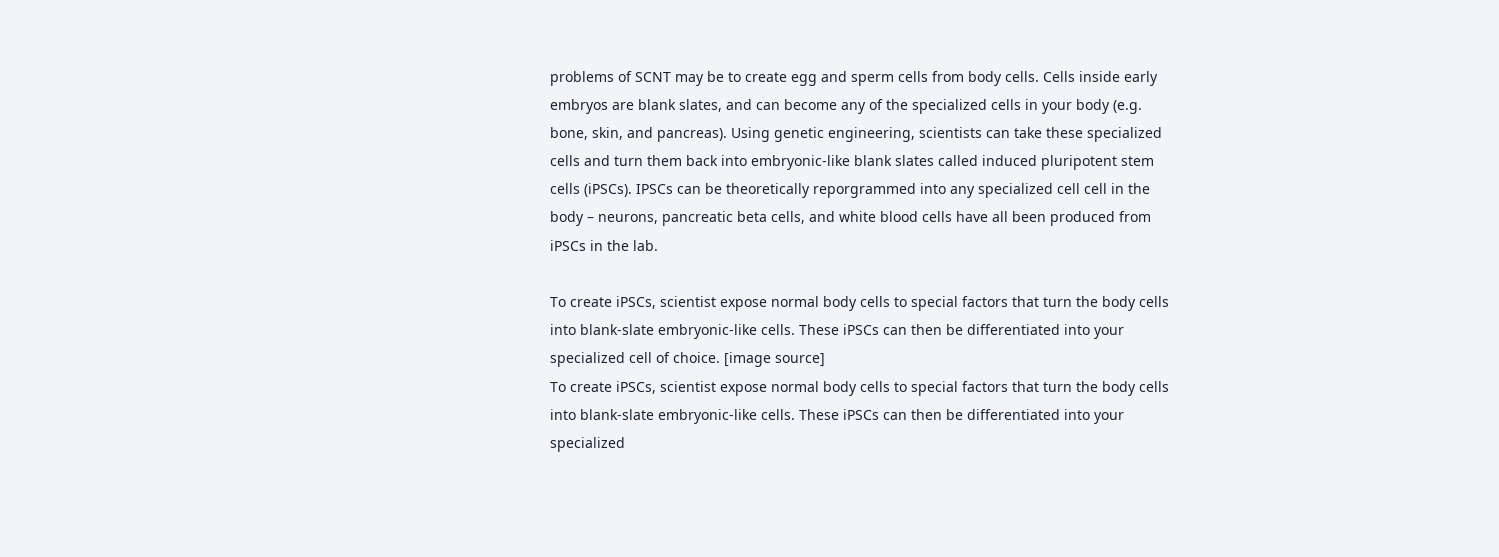problems of SCNT may be to create egg and sperm cells from body cells. Cells inside early embryos are blank slates, and can become any of the specialized cells in your body (e.g. bone, skin, and pancreas). Using genetic engineering, scientists can take these specialized cells and turn them back into embryonic-like blank slates called induced pluripotent stem cells (iPSCs). IPSCs can be theoretically reporgrammed into any specialized cell cell in the body – neurons, pancreatic beta cells, and white blood cells have all been produced from iPSCs in the lab.

To create iPSCs, scientist expose normal body cells to special factors that turn the body cells into blank-slate embryonic-like cells. These iPSCs can then be differentiated into your specialized cell of choice. [image source]
To create iPSCs, scientist expose normal body cells to special factors that turn the body cells into blank-slate embryonic-like cells. These iPSCs can then be differentiated into your specialized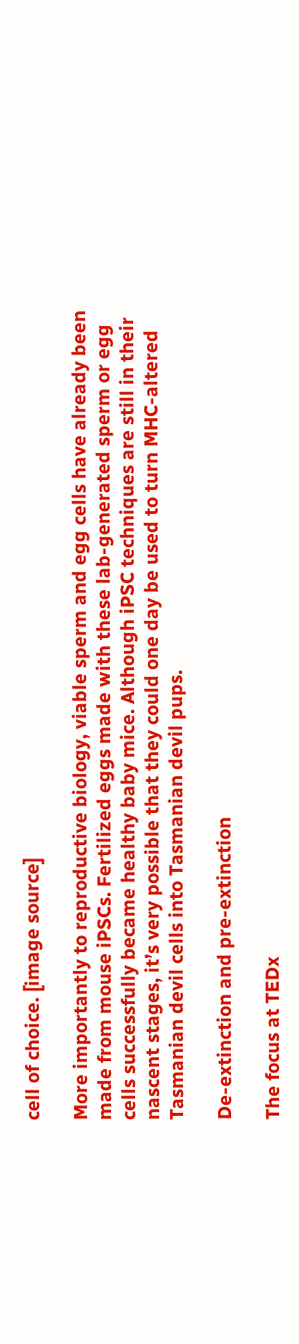cell of choice. [image source]

More importantly to reproductive biology, viable sperm and egg cells have already been made from mouse iPSCs. Fertilized eggs made with these lab-generated sperm or egg cells successfully became healthy baby mice. Although iPSC techniques are still in their nascent stages, it’s very possible that they could one day be used to turn MHC-altered Tasmanian devil cells into Tasmanian devil pups.

De-extinction and pre-extinction

The focus at TEDx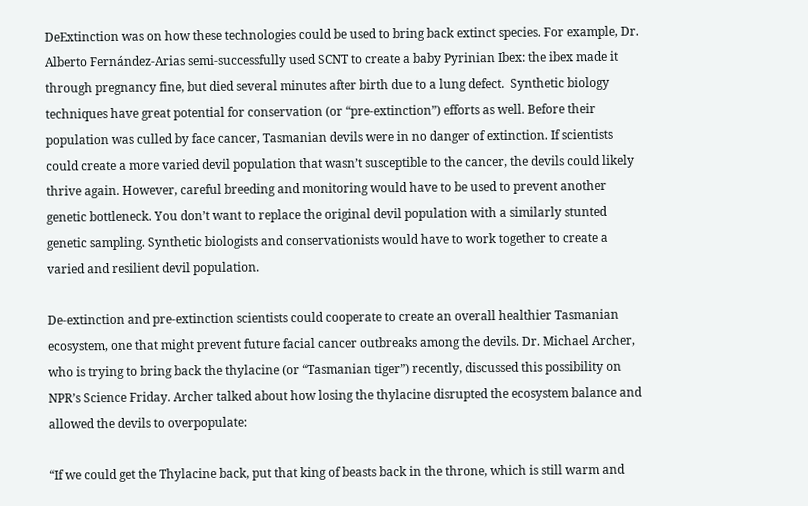DeExtinction was on how these technologies could be used to bring back extinct species. For example, Dr. Alberto Fernández-Arias semi-successfully used SCNT to create a baby Pyrinian Ibex: the ibex made it through pregnancy fine, but died several minutes after birth due to a lung defect.  Synthetic biology techniques have great potential for conservation (or “pre-extinction”) efforts as well. Before their population was culled by face cancer, Tasmanian devils were in no danger of extinction. If scientists could create a more varied devil population that wasn’t susceptible to the cancer, the devils could likely thrive again. However, careful breeding and monitoring would have to be used to prevent another genetic bottleneck. You don’t want to replace the original devil population with a similarly stunted genetic sampling. Synthetic biologists and conservationists would have to work together to create a varied and resilient devil population.

De-extinction and pre-extinction scientists could cooperate to create an overall healthier Tasmanian ecosystem, one that might prevent future facial cancer outbreaks among the devils. Dr. Michael Archer, who is trying to bring back the thylacine (or “Tasmanian tiger”) recently, discussed this possibility on NPR’s Science Friday. Archer talked about how losing the thylacine disrupted the ecosystem balance and allowed the devils to overpopulate:

“If we could get the Thylacine back, put that king of beasts back in the throne, which is still warm and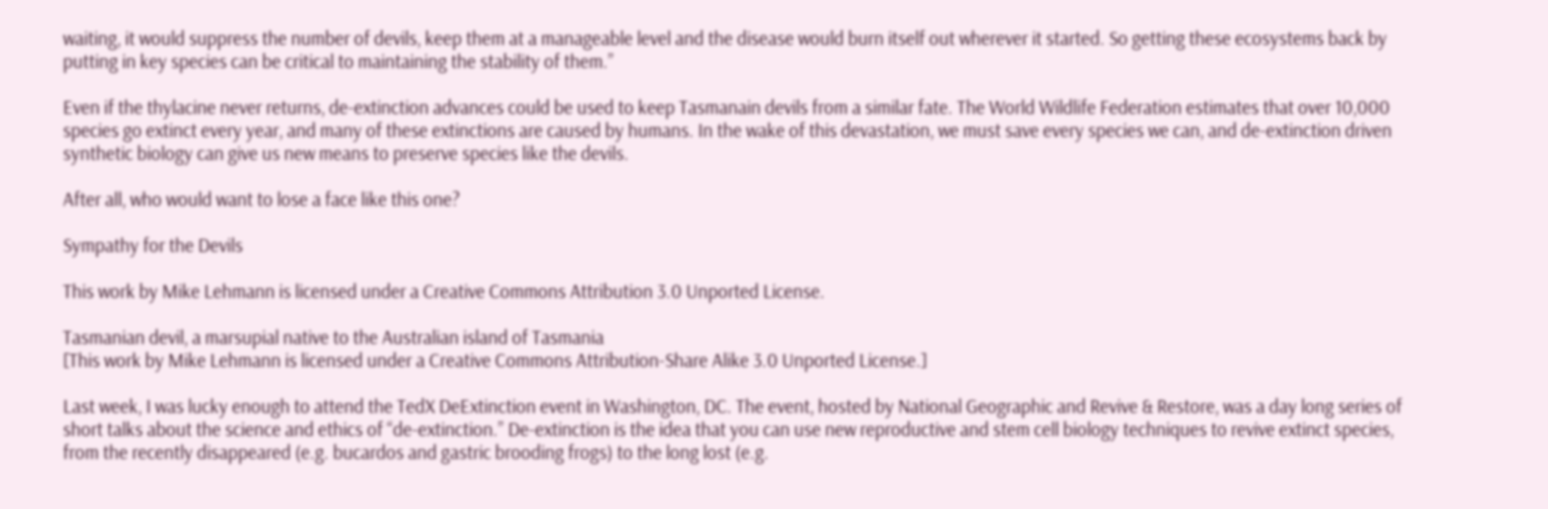waiting, it would suppress the number of devils, keep them at a manageable level and the disease would burn itself out wherever it started. So getting these ecosystems back by putting in key species can be critical to maintaining the stability of them.”

Even if the thylacine never returns, de-extinction advances could be used to keep Tasmanain devils from a similar fate. The World Wildlife Federation estimates that over 10,000 species go extinct every year, and many of these extinctions are caused by humans. In the wake of this devastation, we must save every species we can, and de-extinction driven synthetic biology can give us new means to preserve species like the devils.

After all, who would want to lose a face like this one?

Sympathy for the Devils

This work by Mike Lehmann is licensed under a Creative Commons Attribution 3.0 Unported License.

Tasmanian devil, a marsupial native to the Australian island of Tasmania
[This work by Mike Lehmann is licensed under a Creative Commons Attribution-Share Alike 3.0 Unported License.]

Last week, I was lucky enough to attend the TedX DeExtinction event in Washington, DC. The event, hosted by National Geographic and Revive & Restore, was a day long series of short talks about the science and ethics of “de-extinction.” De-extinction is the idea that you can use new reproductive and stem cell biology techniques to revive extinct species, from the recently disappeared (e.g. bucardos and gastric brooding frogs) to the long lost (e.g.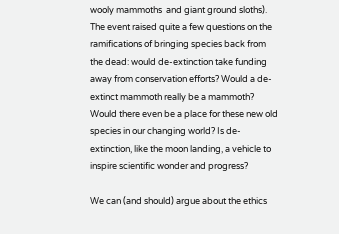wooly mammoths  and giant ground sloths). The event raised quite a few questions on the ramifications of bringing species back from the dead: would de-extinction take funding away from conservation efforts? Would a de-extinct mammoth really be a mammoth? Would there even be a place for these new old species in our changing world? Is de-extinction, like the moon landing, a vehicle to inspire scientific wonder and progress?

We can (and should) argue about the ethics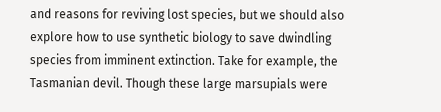and reasons for reviving lost species, but we should also explore how to use synthetic biology to save dwindling species from imminent extinction. Take for example, the Tasmanian devil. Though these large marsupials were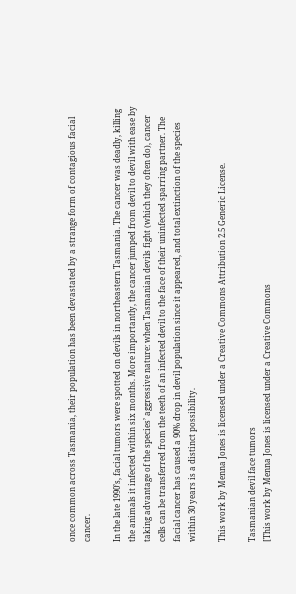once common across Tasmania, their population has been devastated by a strange form of contagious facial cancer.

In the late 1990’s, facial tumors were spotted on devils in northeastern Tasmania. The cancer was deadly, killing the animals it infected within six months. More importantly, the cancer jumped from devil to devil with ease by taking advantage of the species’ aggressive nature: when Tasmanian devils fight (which they often do), cancer cells can be transferred from the teeth of an infected devil to the face of their uninfected sparring partner. The facial cancer has caused a 90% drop in devil population since it appeared, and total extinction of the species within 30 years is a distinct possibility.

This work by Menna Jones is licensed under a Creative Commons Attribution 2.5 Generic License.

Tasmanian devil face tumors
[This work by Menna Jones is licensed under a Creative Commons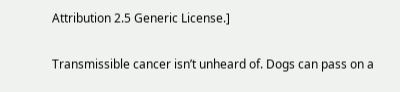Attribution 2.5 Generic License.]

Transmissible cancer isn’t unheard of. Dogs can pass on a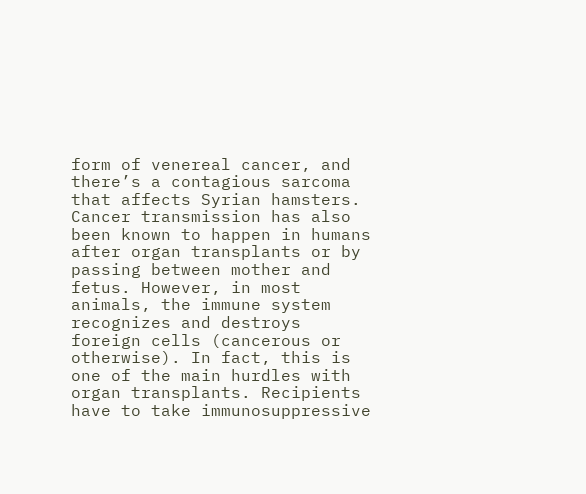form of venereal cancer, and there’s a contagious sarcoma that affects Syrian hamsters. Cancer transmission has also been known to happen in humans after organ transplants or by passing between mother and fetus. However, in most animals, the immune system recognizes and destroys foreign cells (cancerous or otherwise). In fact, this is one of the main hurdles with organ transplants. Recipients have to take immunosuppressive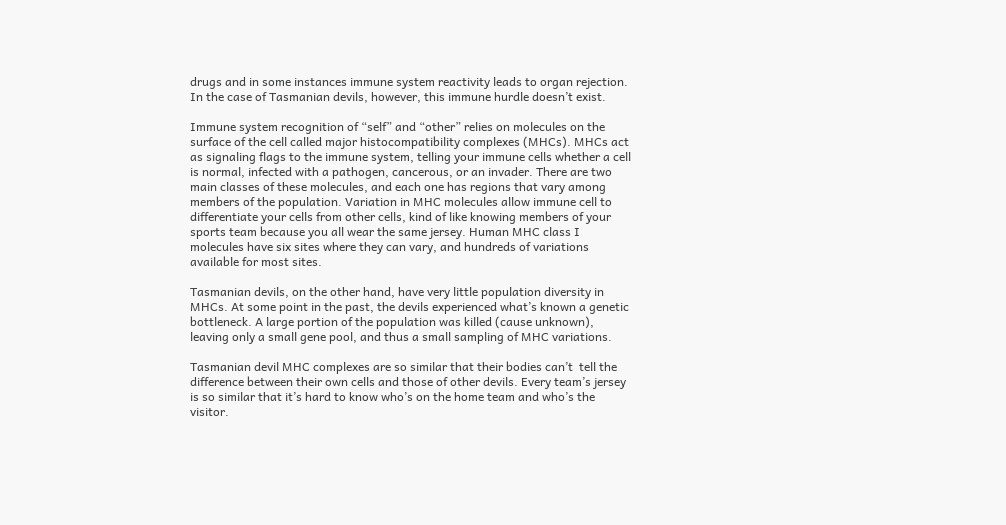drugs and in some instances immune system reactivity leads to organ rejection. In the case of Tasmanian devils, however, this immune hurdle doesn’t exist.

Immune system recognition of “self” and “other” relies on molecules on the surface of the cell called major histocompatibility complexes (MHCs). MHCs act as signaling flags to the immune system, telling your immune cells whether a cell is normal, infected with a pathogen, cancerous, or an invader. There are two main classes of these molecules, and each one has regions that vary among members of the population. Variation in MHC molecules allow immune cell to differentiate your cells from other cells, kind of like knowing members of your sports team because you all wear the same jersey. Human MHC class I molecules have six sites where they can vary, and hundreds of variations available for most sites.

Tasmanian devils, on the other hand, have very little population diversity in MHCs. At some point in the past, the devils experienced what’s known a genetic bottleneck. A large portion of the population was killed (cause unknown), leaving only a small gene pool, and thus a small sampling of MHC variations.

Tasmanian devil MHC complexes are so similar that their bodies can’t  tell the difference between their own cells and those of other devils. Every team’s jersey is so similar that it’s hard to know who’s on the home team and who’s the visitor.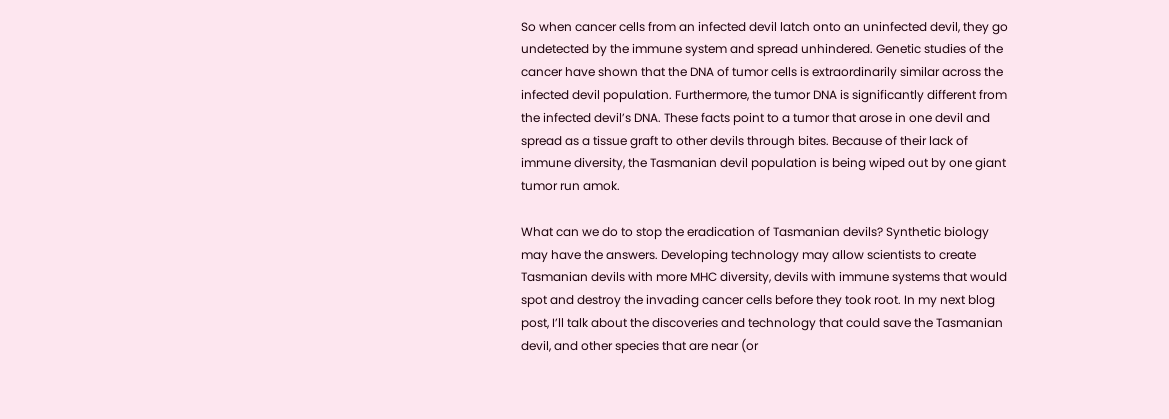So when cancer cells from an infected devil latch onto an uninfected devil, they go undetected by the immune system and spread unhindered. Genetic studies of the cancer have shown that the DNA of tumor cells is extraordinarily similar across the infected devil population. Furthermore, the tumor DNA is significantly different from the infected devil’s DNA. These facts point to a tumor that arose in one devil and spread as a tissue graft to other devils through bites. Because of their lack of immune diversity, the Tasmanian devil population is being wiped out by one giant tumor run amok.

What can we do to stop the eradication of Tasmanian devils? Synthetic biology may have the answers. Developing technology may allow scientists to create Tasmanian devils with more MHC diversity, devils with immune systems that would spot and destroy the invading cancer cells before they took root. In my next blog post, I’ll talk about the discoveries and technology that could save the Tasmanian devil, and other species that are near (or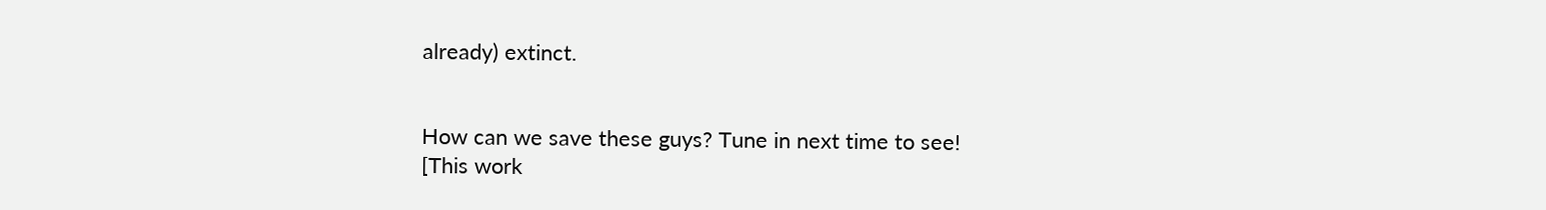already) extinct.


How can we save these guys? Tune in next time to see!
[This work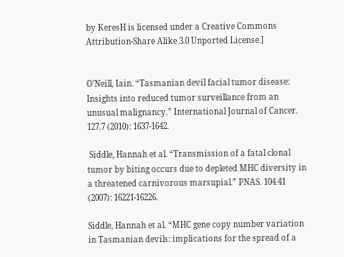by KeresH is licensed under a Creative Commons Attribution-Share Alike 3.0 Unported License.]


O’Neill, Iain. “Tasmanian devil facial tumor disease: Insights into reduced tumor surveillance from an unusual malignancy.” International Journal of Cancer. 127.7 (2010): 1637-1642.

 Siddle, Hannah et al. “Transmission of a fatal clonal tumor by biting occurs due to depleted MHC diversity in a threatened carnivorous marsupial.” PNAS. 104.41 (2007): 16221-16226.

Siddle, Hannah et al. “MHC gene copy number variation in Tasmanian devils: implications for the spread of a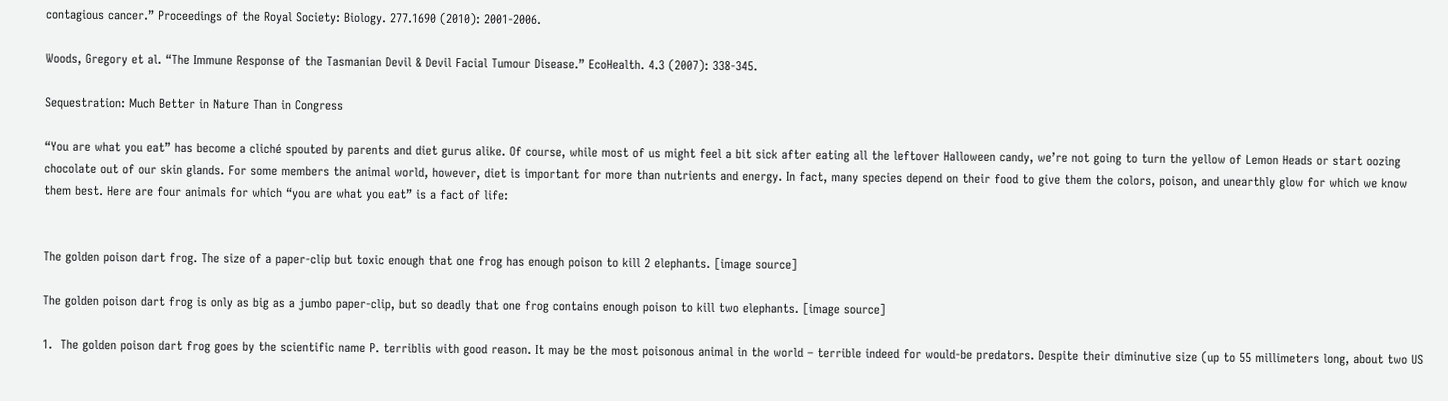contagious cancer.” Proceedings of the Royal Society: Biology. 277.1690 (2010): 2001-2006.

Woods, Gregory et al. “The Immune Response of the Tasmanian Devil & Devil Facial Tumour Disease.” EcoHealth. 4.3 (2007): 338-345.

Sequestration: Much Better in Nature Than in Congress

“You are what you eat” has become a cliché spouted by parents and diet gurus alike. Of course, while most of us might feel a bit sick after eating all the leftover Halloween candy, we’re not going to turn the yellow of Lemon Heads or start oozing chocolate out of our skin glands. For some members the animal world, however, diet is important for more than nutrients and energy. In fact, many species depend on their food to give them the colors, poison, and unearthly glow for which we know them best. Here are four animals for which “you are what you eat” is a fact of life:


The golden poison dart frog. The size of a paper-clip but toxic enough that one frog has enough poison to kill 2 elephants. [image source]

The golden poison dart frog is only as big as a jumbo paper-clip, but so deadly that one frog contains enough poison to kill two elephants. [image source]

1.  The golden poison dart frog goes by the scientific name P. terriblis with good reason. It may be the most poisonous animal in the world – terrible indeed for would-be predators. Despite their diminutive size (up to 55 millimeters long, about two US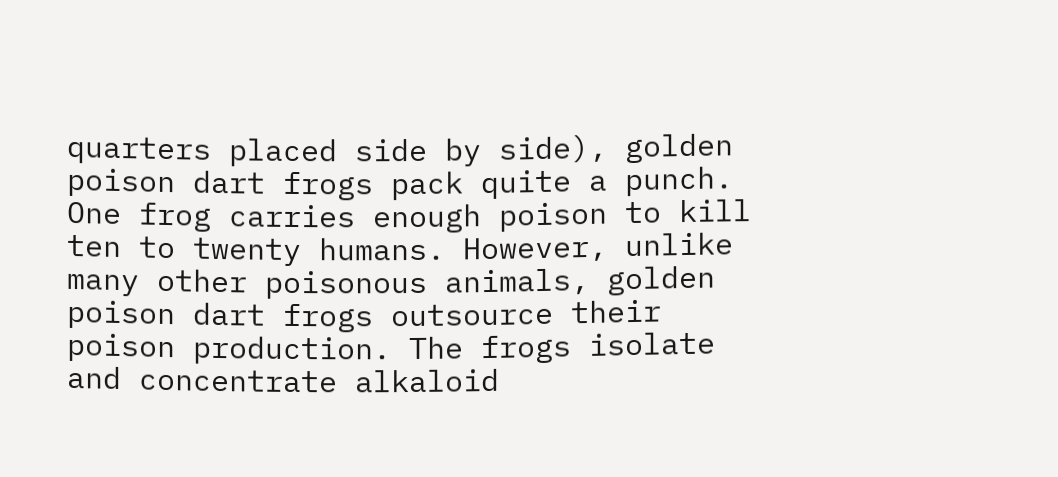quarters placed side by side), golden poison dart frogs pack quite a punch. One frog carries enough poison to kill ten to twenty humans. However, unlike many other poisonous animals, golden poison dart frogs outsource their poison production. The frogs isolate and concentrate alkaloid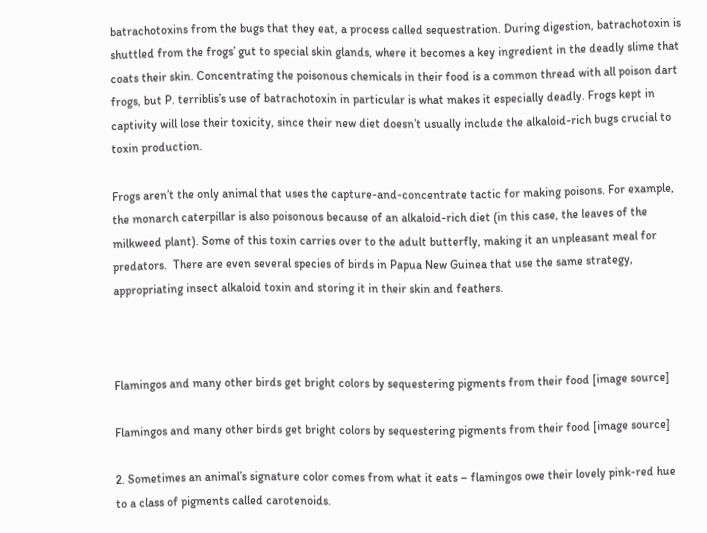batrachotoxins from the bugs that they eat, a process called sequestration. During digestion, batrachotoxin is shuttled from the frogs’ gut to special skin glands, where it becomes a key ingredient in the deadly slime that coats their skin. Concentrating the poisonous chemicals in their food is a common thread with all poison dart frogs, but P. terriblis’s use of batrachotoxin in particular is what makes it especially deadly. Frogs kept in captivity will lose their toxicity, since their new diet doesn’t usually include the alkaloid-rich bugs crucial to toxin production.

Frogs aren’t the only animal that uses the capture-and-concentrate tactic for making poisons. For example, the monarch caterpillar is also poisonous because of an alkaloid-rich diet (in this case, the leaves of the milkweed plant). Some of this toxin carries over to the adult butterfly, making it an unpleasant meal for predators.  There are even several species of birds in Papua New Guinea that use the same strategy, appropriating insect alkaloid toxin and storing it in their skin and feathers.



Flamingos and many other birds get bright colors by sequestering pigments from their food [image source]

Flamingos and many other birds get bright colors by sequestering pigments from their food [image source]

2. Sometimes an animal’s signature color comes from what it eats – flamingos owe their lovely pink-red hue to a class of pigments called carotenoids.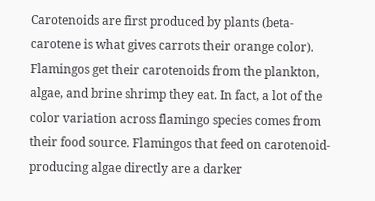Carotenoids are first produced by plants (beta-carotene is what gives carrots their orange color). Flamingos get their carotenoids from the plankton, algae, and brine shrimp they eat. In fact, a lot of the color variation across flamingo species comes from their food source. Flamingos that feed on carotenoid-producing algae directly are a darker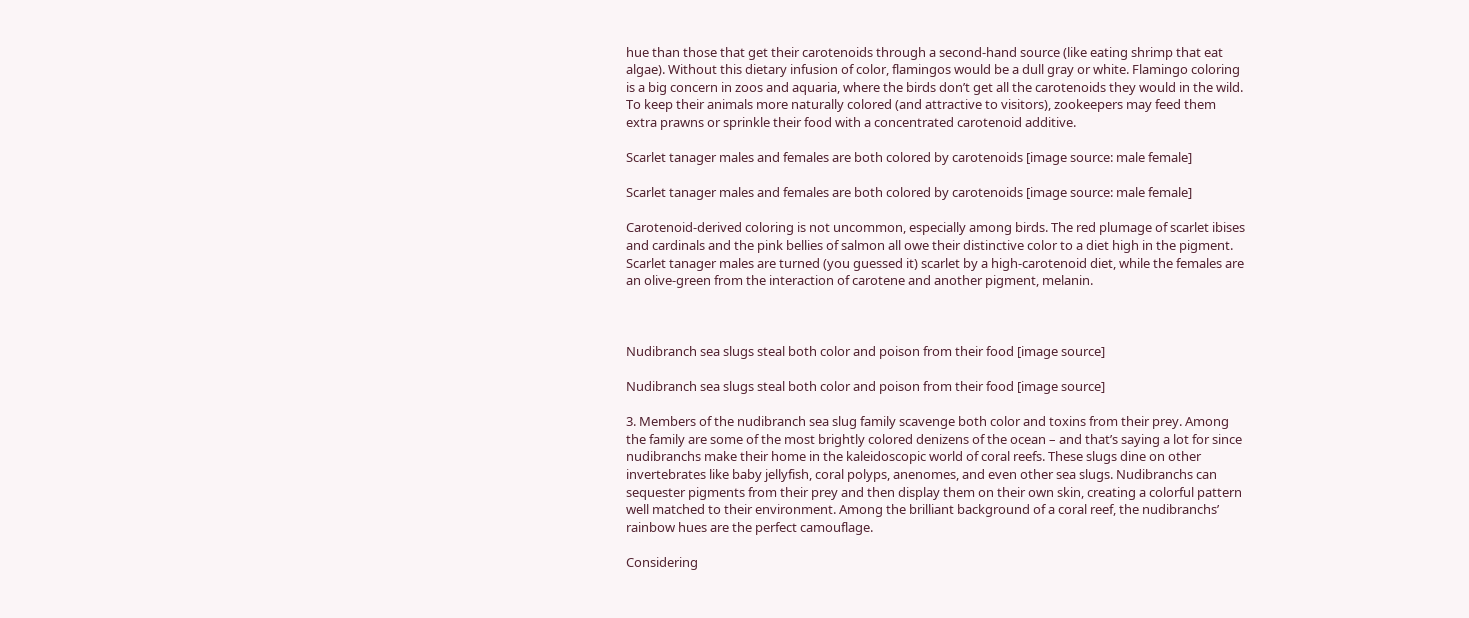hue than those that get their carotenoids through a second-hand source (like eating shrimp that eat algae). Without this dietary infusion of color, flamingos would be a dull gray or white. Flamingo coloring is a big concern in zoos and aquaria, where the birds don’t get all the carotenoids they would in the wild. To keep their animals more naturally colored (and attractive to visitors), zookeepers may feed them extra prawns or sprinkle their food with a concentrated carotenoid additive.

Scarlet tanager males and females are both colored by carotenoids [image source: male female]

Scarlet tanager males and females are both colored by carotenoids [image source: male female]

Carotenoid-derived coloring is not uncommon, especially among birds. The red plumage of scarlet ibises and cardinals and the pink bellies of salmon all owe their distinctive color to a diet high in the pigment. Scarlet tanager males are turned (you guessed it) scarlet by a high-carotenoid diet, while the females are an olive-green from the interaction of carotene and another pigment, melanin.



Nudibranch sea slugs steal both color and poison from their food [image source]

Nudibranch sea slugs steal both color and poison from their food [image source]

3. Members of the nudibranch sea slug family scavenge both color and toxins from their prey. Among the family are some of the most brightly colored denizens of the ocean – and that’s saying a lot for since nudibranchs make their home in the kaleidoscopic world of coral reefs. These slugs dine on other invertebrates like baby jellyfish, coral polyps, anenomes, and even other sea slugs. Nudibranchs can sequester pigments from their prey and then display them on their own skin, creating a colorful pattern well matched to their environment. Among the brilliant background of a coral reef, the nudibranchs’ rainbow hues are the perfect camouflage.

Considering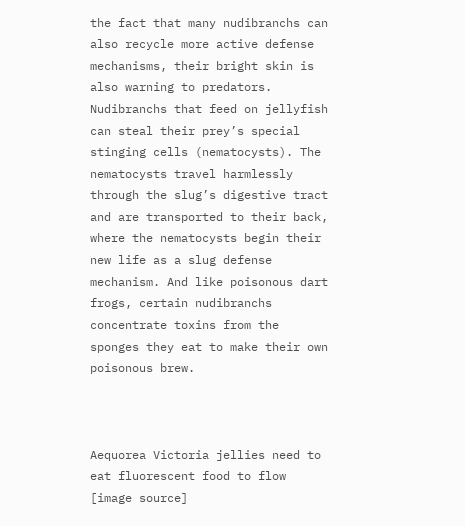the fact that many nudibranchs can also recycle more active defense mechanisms, their bright skin is also warning to predators. Nudibranchs that feed on jellyfish can steal their prey’s special stinging cells (nematocysts). The nematocysts travel harmlessly through the slug’s digestive tract and are transported to their back, where the nematocysts begin their new life as a slug defense mechanism. And like poisonous dart frogs, certain nudibranchs concentrate toxins from the sponges they eat to make their own poisonous brew.



Aequorea Victoria jellies need to eat fluorescent food to flow [image source]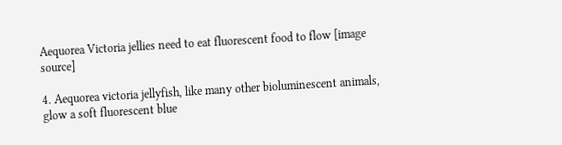Aequorea Victoria jellies need to eat fluorescent food to flow [image source]

4. Aequorea victoria jellyfish, like many other bioluminescent animals, glow a soft fluorescent blue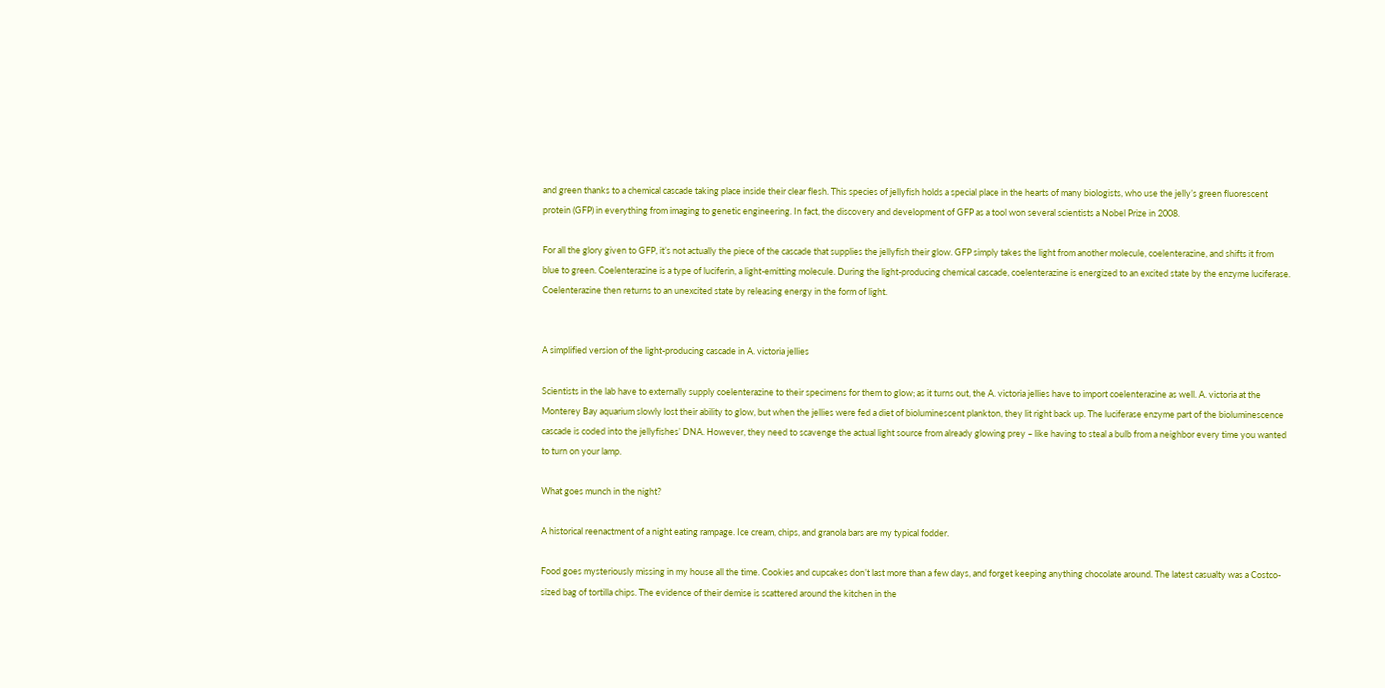and green thanks to a chemical cascade taking place inside their clear flesh. This species of jellyfish holds a special place in the hearts of many biologists, who use the jelly’s green fluorescent protein (GFP) in everything from imaging to genetic engineering. In fact, the discovery and development of GFP as a tool won several scientists a Nobel Prize in 2008.

For all the glory given to GFP, it’s not actually the piece of the cascade that supplies the jellyfish their glow. GFP simply takes the light from another molecule, coelenterazine, and shifts it from blue to green. Coelenterazine is a type of luciferin, a light-emitting molecule. During the light-producing chemical cascade, coelenterazine is energized to an excited state by the enzyme luciferase. Coelenterazine then returns to an unexcited state by releasing energy in the form of light.


A simplified version of the light-producing cascade in A. victoria jellies

Scientists in the lab have to externally supply coelenterazine to their specimens for them to glow; as it turns out, the A. victoria jellies have to import coelenterazine as well. A. victoria at the Monterey Bay aquarium slowly lost their ability to glow, but when the jellies were fed a diet of bioluminescent plankton, they lit right back up. The luciferase enzyme part of the bioluminescence cascade is coded into the jellyfishes’ DNA. However, they need to scavenge the actual light source from already glowing prey – like having to steal a bulb from a neighbor every time you wanted to turn on your lamp.

What goes munch in the night?

A historical reenactment of a night eating rampage. Ice cream, chips, and granola bars are my typical fodder.

Food goes mysteriously missing in my house all the time. Cookies and cupcakes don’t last more than a few days, and forget keeping anything chocolate around. The latest casualty was a Costco-sized bag of tortilla chips. The evidence of their demise is scattered around the kitchen in the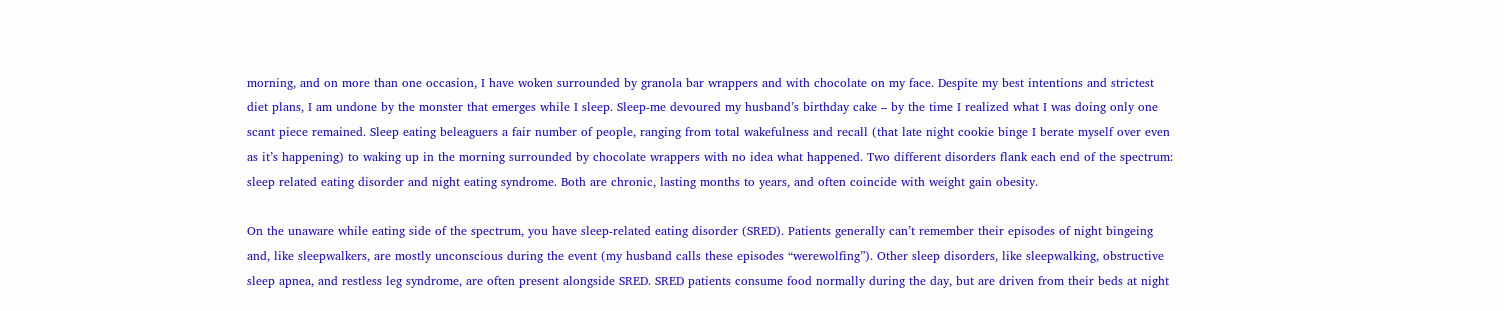morning, and on more than one occasion, I have woken surrounded by granola bar wrappers and with chocolate on my face. Despite my best intentions and strictest diet plans, I am undone by the monster that emerges while I sleep. Sleep-me devoured my husband’s birthday cake – by the time I realized what I was doing only one scant piece remained. Sleep eating beleaguers a fair number of people, ranging from total wakefulness and recall (that late night cookie binge I berate myself over even as it’s happening) to waking up in the morning surrounded by chocolate wrappers with no idea what happened. Two different disorders flank each end of the spectrum: sleep related eating disorder and night eating syndrome. Both are chronic, lasting months to years, and often coincide with weight gain obesity.

On the unaware while eating side of the spectrum, you have sleep-related eating disorder (SRED). Patients generally can’t remember their episodes of night bingeing and, like sleepwalkers, are mostly unconscious during the event (my husband calls these episodes “werewolfing”). Other sleep disorders, like sleepwalking, obstructive sleep apnea, and restless leg syndrome, are often present alongside SRED. SRED patients consume food normally during the day, but are driven from their beds at night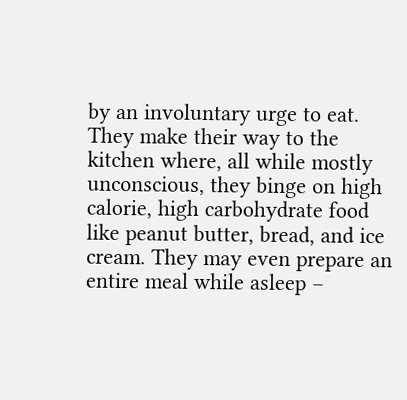by an involuntary urge to eat. They make their way to the kitchen where, all while mostly unconscious, they binge on high calorie, high carbohydrate food like peanut butter, bread, and ice cream. They may even prepare an entire meal while asleep –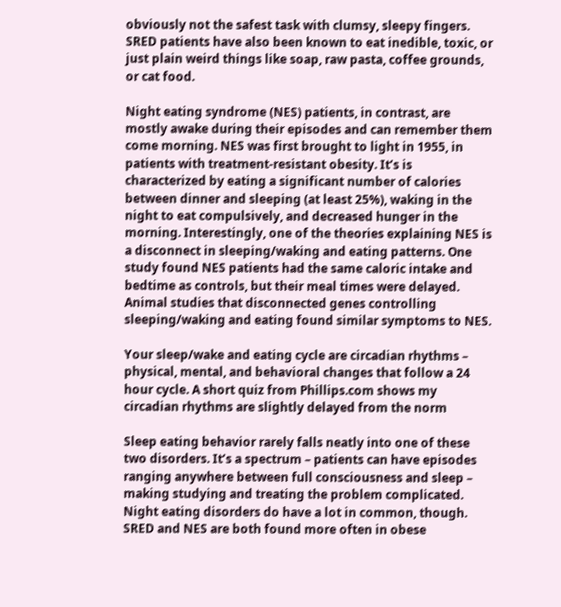obviously not the safest task with clumsy, sleepy fingers. SRED patients have also been known to eat inedible, toxic, or just plain weird things like soap, raw pasta, coffee grounds, or cat food.

Night eating syndrome (NES) patients, in contrast, are mostly awake during their episodes and can remember them come morning. NES was first brought to light in 1955, in patients with treatment-resistant obesity. It’s is characterized by eating a significant number of calories between dinner and sleeping (at least 25%), waking in the night to eat compulsively, and decreased hunger in the morning. Interestingly, one of the theories explaining NES is a disconnect in sleeping/waking and eating patterns. One study found NES patients had the same caloric intake and bedtime as controls, but their meal times were delayed. Animal studies that disconnected genes controlling sleeping/waking and eating found similar symptoms to NES.

Your sleep/wake and eating cycle are circadian rhythms – physical, mental, and behavioral changes that follow a 24 hour cycle. A short quiz from Phillips.com shows my circadian rhythms are slightly delayed from the norm

Sleep eating behavior rarely falls neatly into one of these two disorders. It’s a spectrum – patients can have episodes ranging anywhere between full consciousness and sleep – making studying and treating the problem complicated. Night eating disorders do have a lot in common, though. SRED and NES are both found more often in obese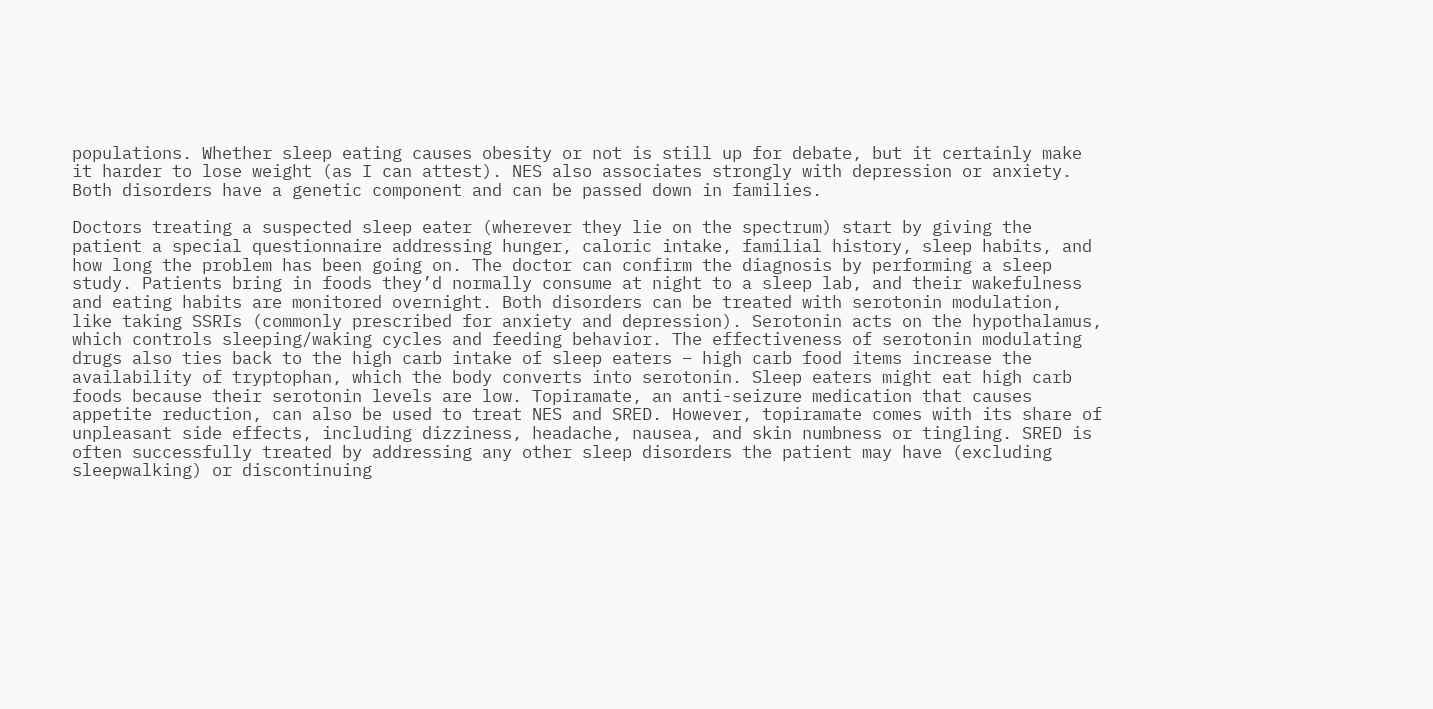populations. Whether sleep eating causes obesity or not is still up for debate, but it certainly make it harder to lose weight (as I can attest). NES also associates strongly with depression or anxiety. Both disorders have a genetic component and can be passed down in families.

Doctors treating a suspected sleep eater (wherever they lie on the spectrum) start by giving the patient a special questionnaire addressing hunger, caloric intake, familial history, sleep habits, and how long the problem has been going on. The doctor can confirm the diagnosis by performing a sleep study. Patients bring in foods they’d normally consume at night to a sleep lab, and their wakefulness and eating habits are monitored overnight. Both disorders can be treated with serotonin modulation, like taking SSRIs (commonly prescribed for anxiety and depression). Serotonin acts on the hypothalamus, which controls sleeping/waking cycles and feeding behavior. The effectiveness of serotonin modulating drugs also ties back to the high carb intake of sleep eaters – high carb food items increase the availability of tryptophan, which the body converts into serotonin. Sleep eaters might eat high carb foods because their serotonin levels are low. Topiramate, an anti-seizure medication that causes appetite reduction, can also be used to treat NES and SRED. However, topiramate comes with its share of unpleasant side effects, including dizziness, headache, nausea, and skin numbness or tingling. SRED is often successfully treated by addressing any other sleep disorders the patient may have (excluding sleepwalking) or discontinuing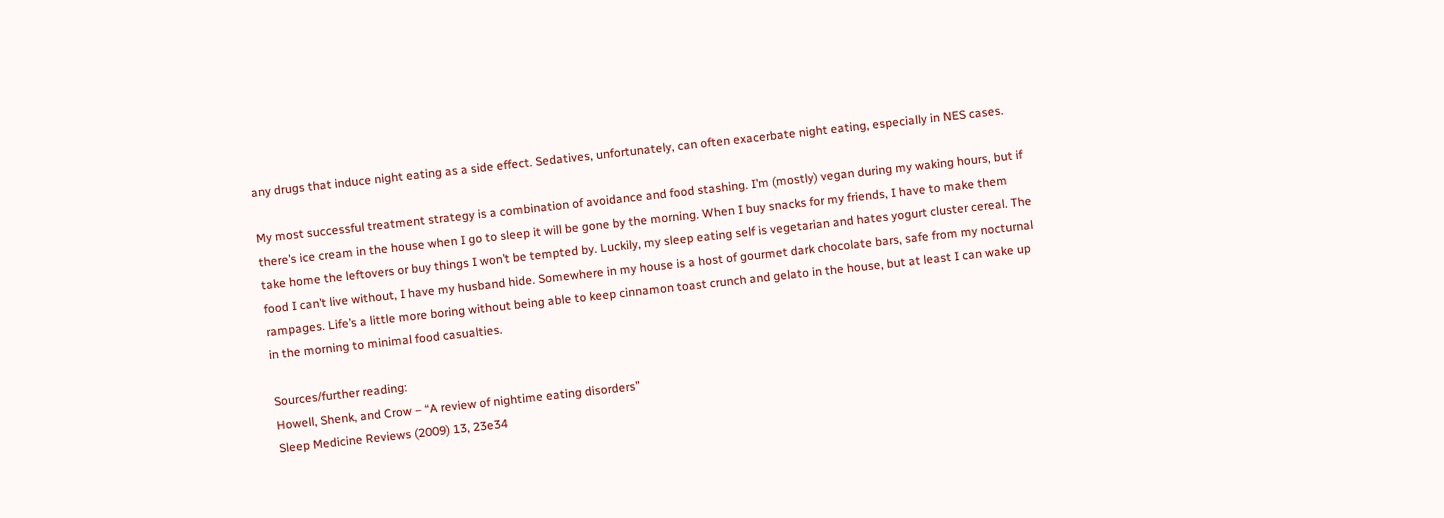any drugs that induce night eating as a side effect. Sedatives, unfortunately, can often exacerbate night eating, especially in NES cases.

My most successful treatment strategy is a combination of avoidance and food stashing. I’m (mostly) vegan during my waking hours, but if there’s ice cream in the house when I go to sleep it will be gone by the morning. When I buy snacks for my friends, I have to make them take home the leftovers or buy things I won’t be tempted by. Luckily, my sleep eating self is vegetarian and hates yogurt cluster cereal. The food I can’t live without, I have my husband hide. Somewhere in my house is a host of gourmet dark chocolate bars, safe from my nocturnal rampages. Life’s a little more boring without being able to keep cinnamon toast crunch and gelato in the house, but at least I can wake up in the morning to minimal food casualties.

Sources/further reading:
Howell, Shenk, and Crow – “A review of nightime eating disorders”
Sleep Medicine Reviews (2009) 13, 23e34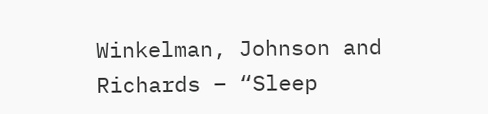Winkelman, Johnson and Richards – “Sleep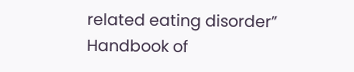related eating disorder”
Handbook of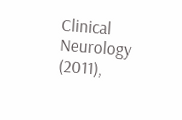Clinical Neurology (2011),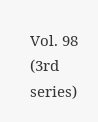Vol. 98 (3rd series)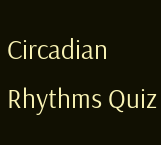Circadian Rhythms Quiz